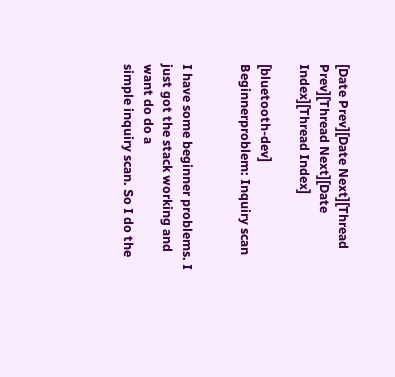[Date Prev][Date Next][Thread Prev][Thread Next][Date Index][Thread Index]

[bluetooth-dev] Beginnerproblem: Inquiry scan


I have some beginner problems. I just got the stack working and want do do a
simple inquiry scan. So I do the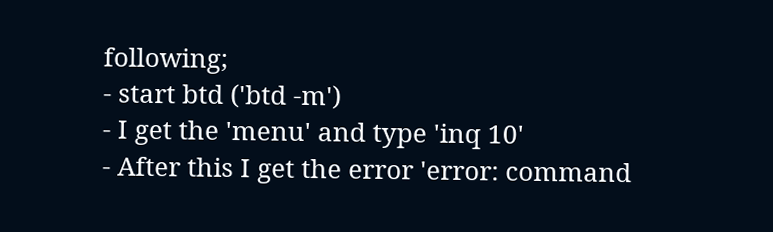following;
- start btd ('btd -m')
- I get the 'menu' and type 'inq 10'
- After this I get the error 'error: command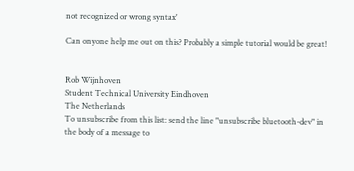not recognized or wrong syntax'

Can onyone help me out on this? Probably a simple tutorial would be great!


Rob Wijnhoven
Student Technical University Eindhoven
The Netherlands
To unsubscribe from this list: send the line "unsubscribe bluetooth-dev" in
the body of a message to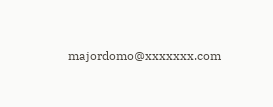majordomo@xxxxxxx.com